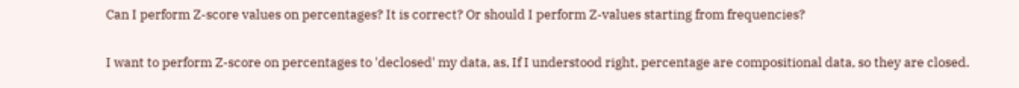Can I perform Z-score values on percentages? It is correct? Or should I perform Z-values starting from frequencies?

I want to perform Z-score on percentages to 'declosed' my data, as, If I understood right, percentage are compositional data, so they are closed.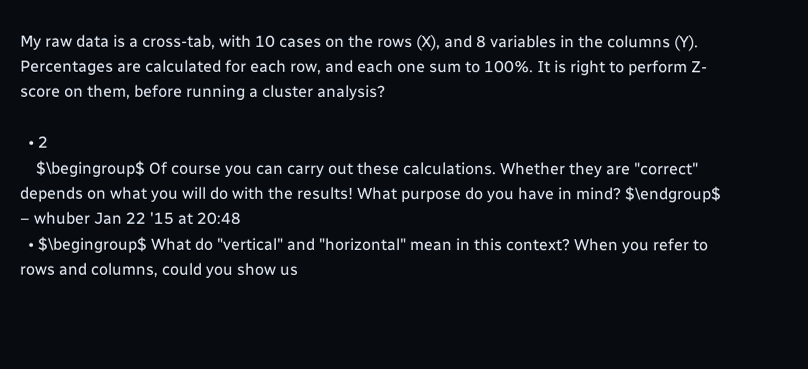My raw data is a cross-tab, with 10 cases on the rows (X), and 8 variables in the columns (Y). Percentages are calculated for each row, and each one sum to 100%. It is right to perform Z-score on them, before running a cluster analysis?

  • 2
    $\begingroup$ Of course you can carry out these calculations. Whether they are "correct" depends on what you will do with the results! What purpose do you have in mind? $\endgroup$ – whuber Jan 22 '15 at 20:48
  • $\begingroup$ What do "vertical" and "horizontal" mean in this context? When you refer to rows and columns, could you show us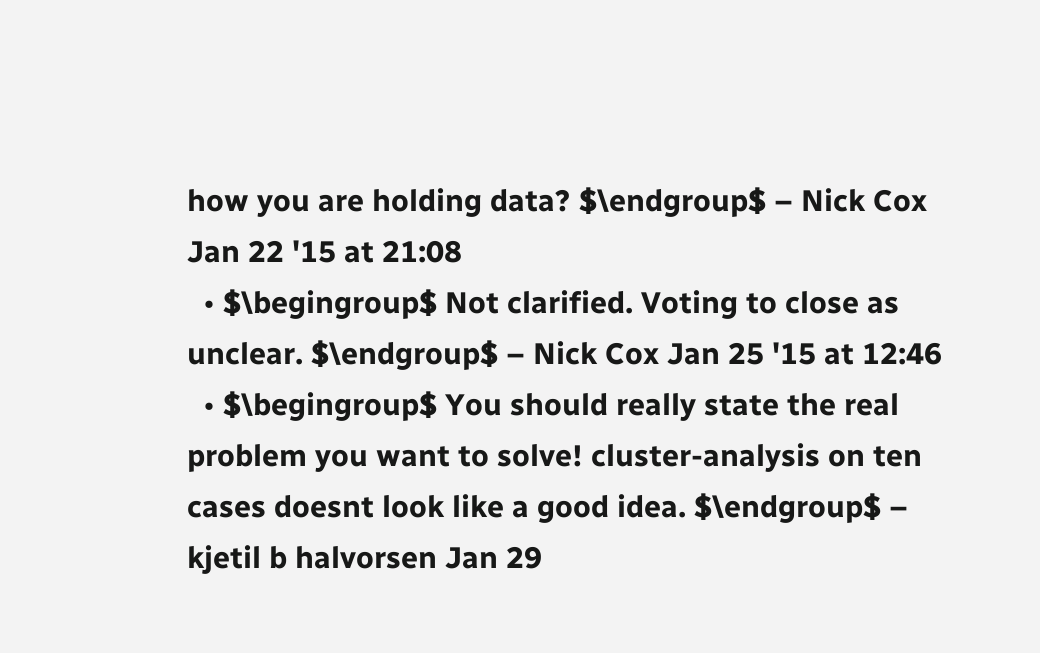how you are holding data? $\endgroup$ – Nick Cox Jan 22 '15 at 21:08
  • $\begingroup$ Not clarified. Voting to close as unclear. $\endgroup$ – Nick Cox Jan 25 '15 at 12:46
  • $\begingroup$ You should really state the real problem you want to solve! cluster-analysis on ten cases doesnt look like a good idea. $\endgroup$ – kjetil b halvorsen Jan 29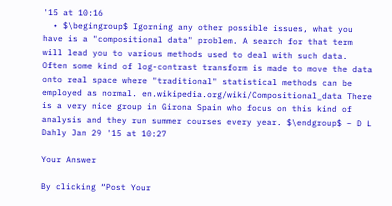'15 at 10:16
  • $\begingroup$ Igorning any other possible issues, what you have is a "compositional data" problem. A search for that term will lead you to various methods used to deal with such data. Often some kind of log-contrast transform is made to move the data onto real space where "traditional" statistical methods can be employed as normal. en.wikipedia.org/wiki/Compositional_data There is a very nice group in Girona Spain who focus on this kind of analysis and they run summer courses every year. $\endgroup$ – D L Dahly Jan 29 '15 at 10:27

Your Answer

By clicking “Post Your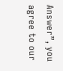Answer”, you agree to our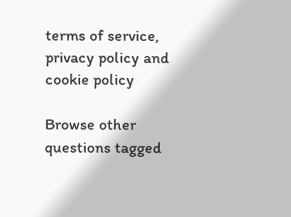terms of service, privacy policy and cookie policy

Browse other questions tagged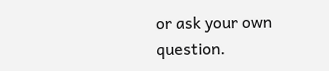or ask your own question.